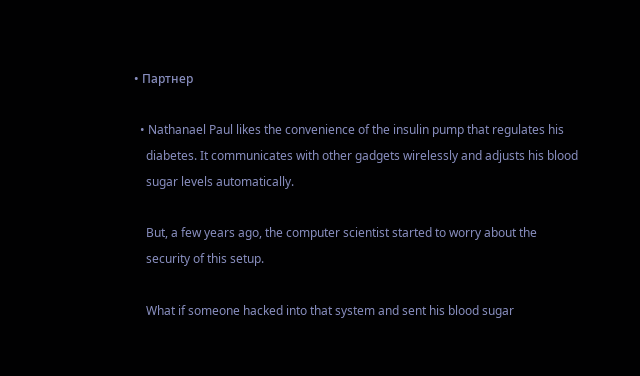• Партнер

  • Nathanael Paul likes the convenience of the insulin pump that regulates his
    diabetes. It communicates with other gadgets wirelessly and adjusts his blood
    sugar levels automatically.

    But, a few years ago, the computer scientist started to worry about the
    security of this setup.

    What if someone hacked into that system and sent his blood sugar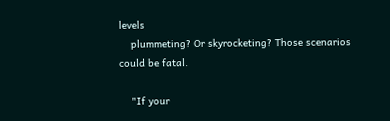levels
    plummeting? Or skyrocketing? Those scenarios could be fatal.

    "If your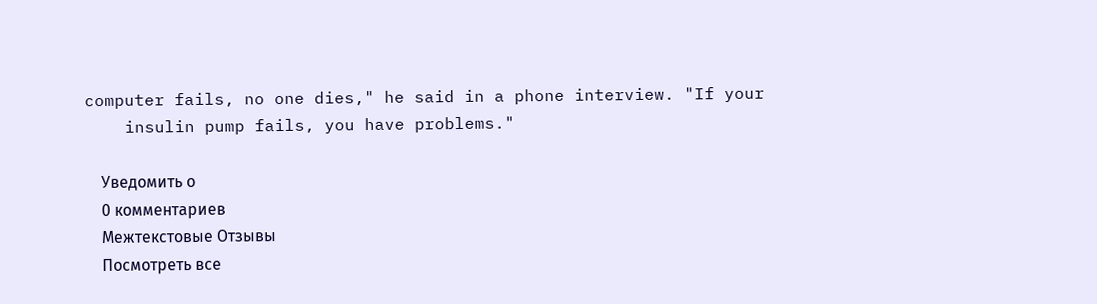computer fails, no one dies," he said in a phone interview. "If your
    insulin pump fails, you have problems."

    Уведомить о
    0 комментариев
    Межтекстовые Отзывы
    Посмотреть все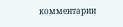комментарии